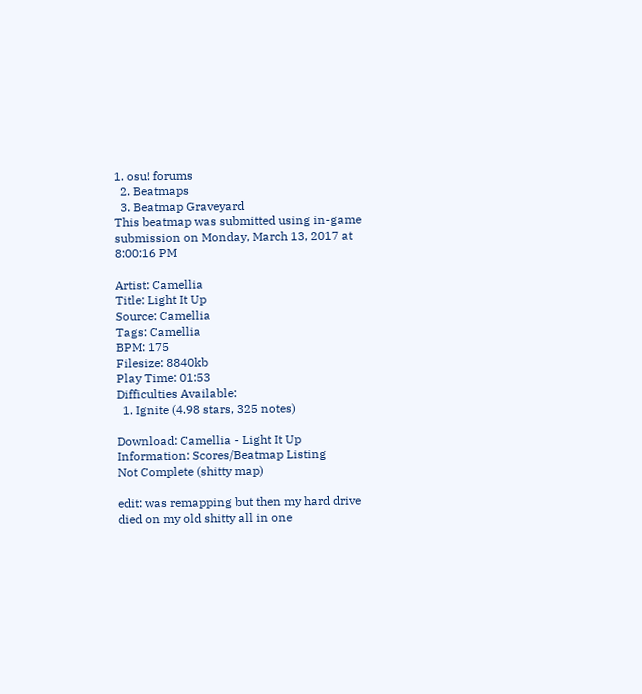1. osu! forums
  2. Beatmaps
  3. Beatmap Graveyard
This beatmap was submitted using in-game submission on Monday, March 13, 2017 at 8:00:16 PM

Artist: Camellia
Title: Light It Up
Source: Camellia
Tags: Camellia
BPM: 175
Filesize: 8840kb
Play Time: 01:53
Difficulties Available:
  1. Ignite (4.98 stars, 325 notes)

Download: Camellia - Light It Up
Information: Scores/Beatmap Listing
Not Complete (shitty map)

edit: was remapping but then my hard drive died on my old shitty all in one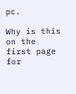pc.

Why is this on the first page for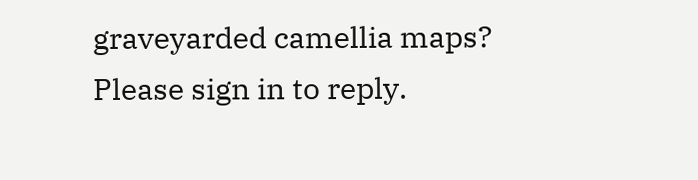graveyarded camellia maps?
Please sign in to reply.